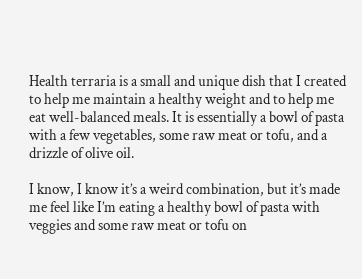Health terraria is a small and unique dish that I created to help me maintain a healthy weight and to help me eat well-balanced meals. It is essentially a bowl of pasta with a few vegetables, some raw meat or tofu, and a drizzle of olive oil.

I know, I know it’s a weird combination, but it’s made me feel like I’m eating a healthy bowl of pasta with veggies and some raw meat or tofu on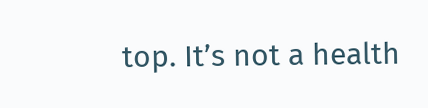top. It’s not a health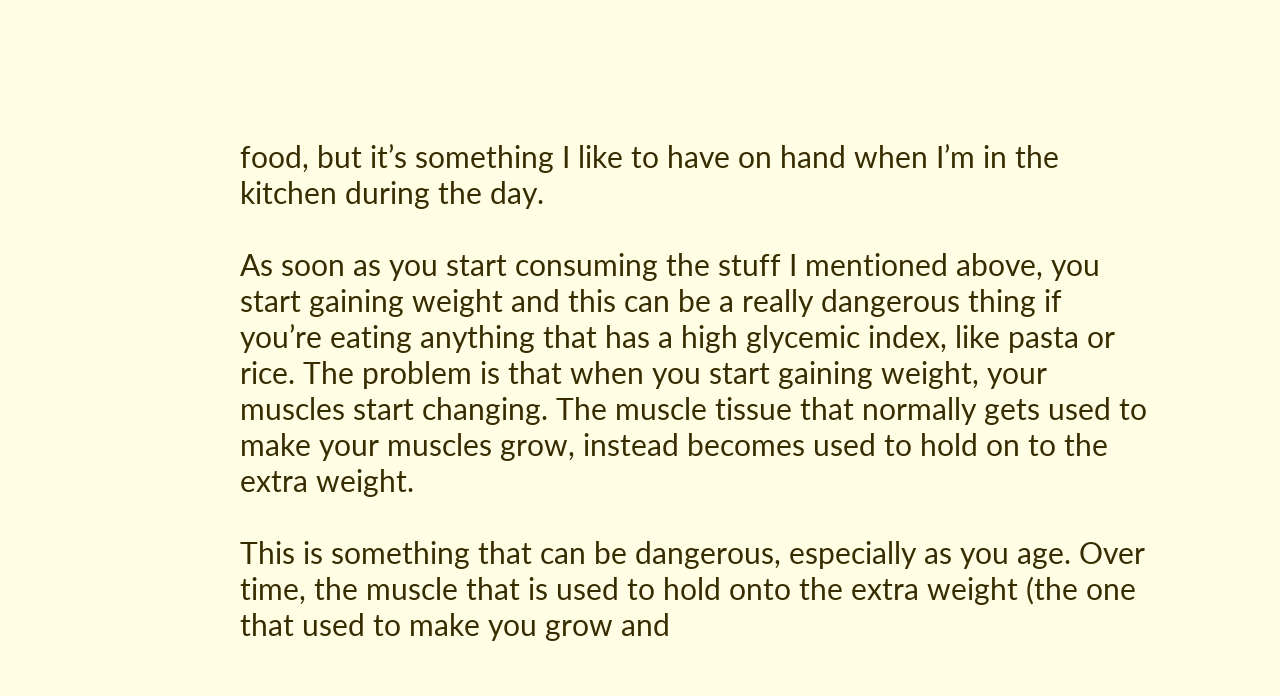food, but it’s something I like to have on hand when I’m in the kitchen during the day.

As soon as you start consuming the stuff I mentioned above, you start gaining weight and this can be a really dangerous thing if you’re eating anything that has a high glycemic index, like pasta or rice. The problem is that when you start gaining weight, your muscles start changing. The muscle tissue that normally gets used to make your muscles grow, instead becomes used to hold on to the extra weight.

This is something that can be dangerous, especially as you age. Over time, the muscle that is used to hold onto the extra weight (the one that used to make you grow and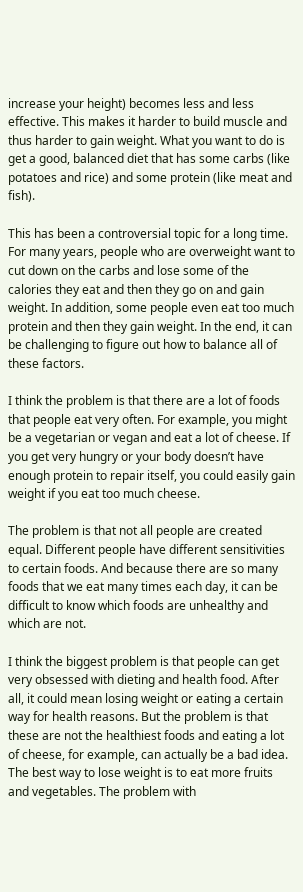increase your height) becomes less and less effective. This makes it harder to build muscle and thus harder to gain weight. What you want to do is get a good, balanced diet that has some carbs (like potatoes and rice) and some protein (like meat and fish).

This has been a controversial topic for a long time. For many years, people who are overweight want to cut down on the carbs and lose some of the calories they eat and then they go on and gain weight. In addition, some people even eat too much protein and then they gain weight. In the end, it can be challenging to figure out how to balance all of these factors.

I think the problem is that there are a lot of foods that people eat very often. For example, you might be a vegetarian or vegan and eat a lot of cheese. If you get very hungry or your body doesn’t have enough protein to repair itself, you could easily gain weight if you eat too much cheese.

The problem is that not all people are created equal. Different people have different sensitivities to certain foods. And because there are so many foods that we eat many times each day, it can be difficult to know which foods are unhealthy and which are not.

I think the biggest problem is that people can get very obsessed with dieting and health food. After all, it could mean losing weight or eating a certain way for health reasons. But the problem is that these are not the healthiest foods and eating a lot of cheese, for example, can actually be a bad idea. The best way to lose weight is to eat more fruits and vegetables. The problem with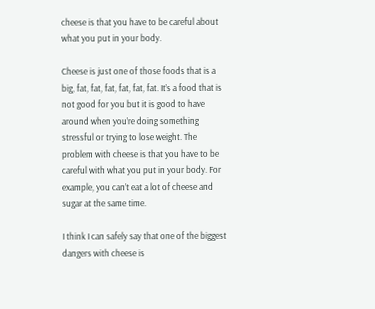cheese is that you have to be careful about what you put in your body.

Cheese is just one of those foods that is a big, fat, fat, fat, fat, fat, fat. It’s a food that is not good for you but it is good to have around when you’re doing something stressful or trying to lose weight. The problem with cheese is that you have to be careful with what you put in your body. For example, you can’t eat a lot of cheese and sugar at the same time.

I think I can safely say that one of the biggest dangers with cheese is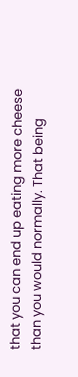that you can end up eating more cheese than you would normally. That being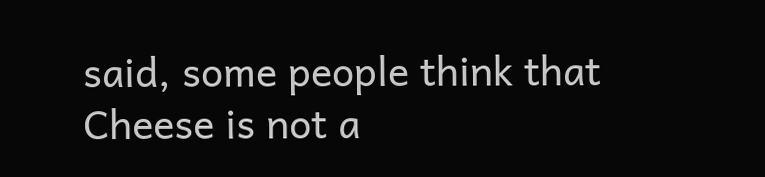said, some people think that Cheese is not a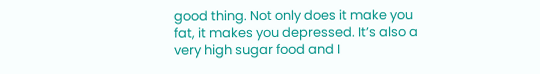good thing. Not only does it make you fat, it makes you depressed. It’s also a very high sugar food and I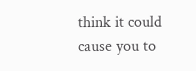think it could cause you to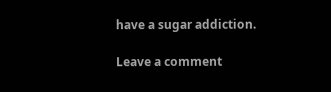have a sugar addiction.

Leave a comment